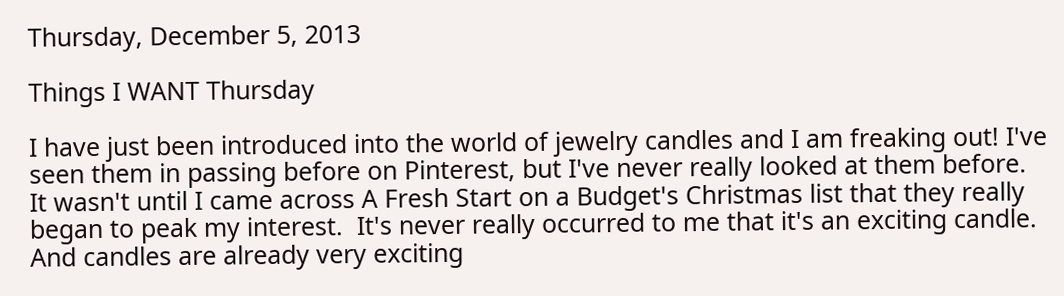Thursday, December 5, 2013

Things I WANT Thursday

I have just been introduced into the world of jewelry candles and I am freaking out! I've seen them in passing before on Pinterest, but I've never really looked at them before.  It wasn't until I came across A Fresh Start on a Budget's Christmas list that they really began to peak my interest.  It's never really occurred to me that it's an exciting candle. And candles are already very exciting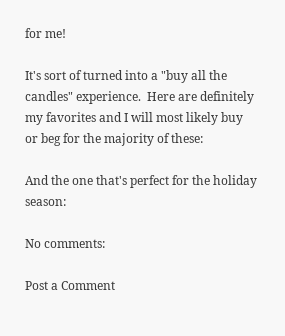for me!

It's sort of turned into a "buy all the candles" experience.  Here are definitely my favorites and I will most likely buy or beg for the majority of these:

And the one that's perfect for the holiday season:

No comments:

Post a Comment